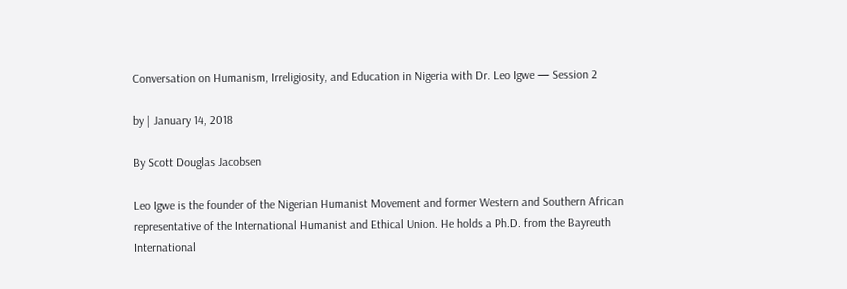Conversation on Humanism, Irreligiosity, and Education in Nigeria with Dr. Leo Igwe — Session 2

by | January 14, 2018

By Scott Douglas Jacobsen

Leo Igwe is the founder of the Nigerian Humanist Movement and former Western and Southern African representative of the International Humanist and Ethical Union. He holds a Ph.D. from the Bayreuth International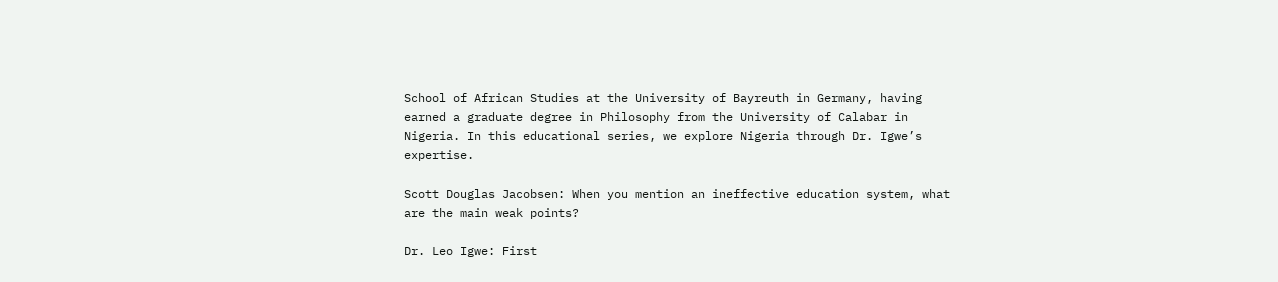School of African Studies at the University of Bayreuth in Germany, having earned a graduate degree in Philosophy from the University of Calabar in Nigeria. In this educational series, we explore Nigeria through Dr. Igwe’s expertise.

Scott Douglas Jacobsen: When you mention an ineffective education system, what are the main weak points?

Dr. Leo Igwe: First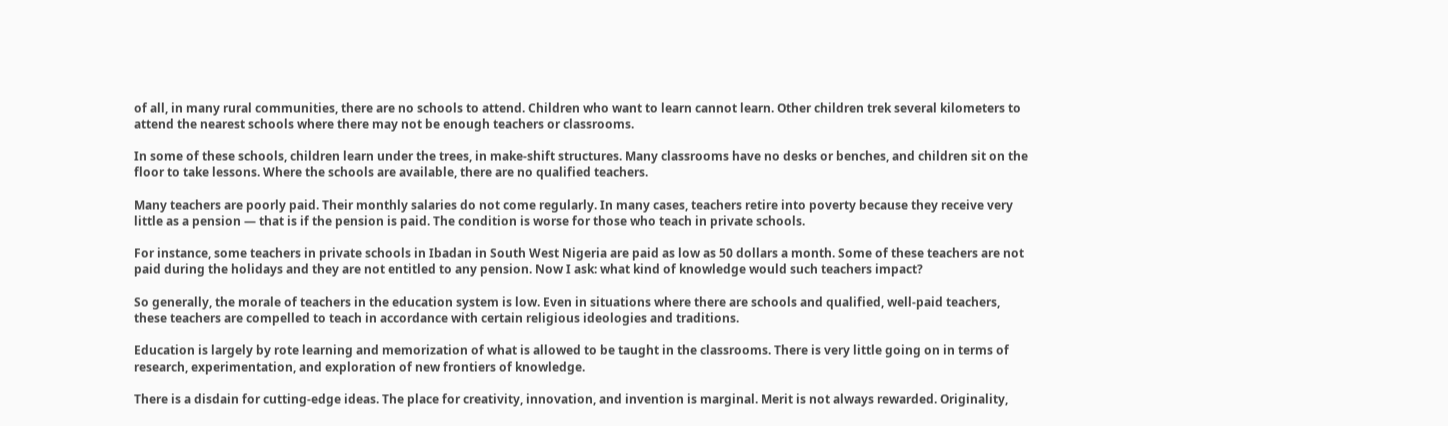of all, in many rural communities, there are no schools to attend. Children who want to learn cannot learn. Other children trek several kilometers to attend the nearest schools where there may not be enough teachers or classrooms.

In some of these schools, children learn under the trees, in make-shift structures. Many classrooms have no desks or benches, and children sit on the floor to take lessons. Where the schools are available, there are no qualified teachers.

Many teachers are poorly paid. Their monthly salaries do not come regularly. In many cases, teachers retire into poverty because they receive very little as a pension — that is if the pension is paid. The condition is worse for those who teach in private schools.

For instance, some teachers in private schools in Ibadan in South West Nigeria are paid as low as 50 dollars a month. Some of these teachers are not paid during the holidays and they are not entitled to any pension. Now I ask: what kind of knowledge would such teachers impact?

So generally, the morale of teachers in the education system is low. Even in situations where there are schools and qualified, well-paid teachers, these teachers are compelled to teach in accordance with certain religious ideologies and traditions.

Education is largely by rote learning and memorization of what is allowed to be taught in the classrooms. There is very little going on in terms of research, experimentation, and exploration of new frontiers of knowledge.

There is a disdain for cutting-edge ideas. The place for creativity, innovation, and invention is marginal. Merit is not always rewarded. Originality,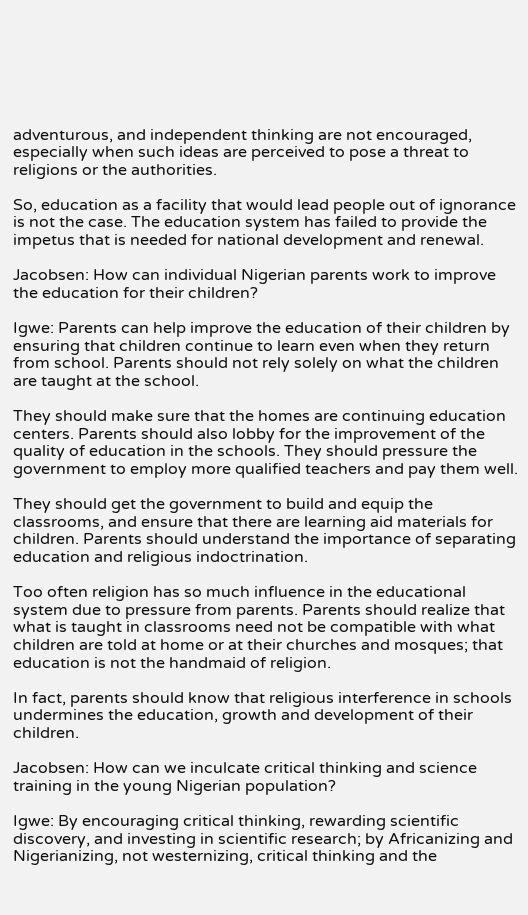adventurous, and independent thinking are not encouraged, especially when such ideas are perceived to pose a threat to religions or the authorities.

So, education as a facility that would lead people out of ignorance is not the case. The education system has failed to provide the impetus that is needed for national development and renewal.

Jacobsen: How can individual Nigerian parents work to improve the education for their children?

Igwe: Parents can help improve the education of their children by ensuring that children continue to learn even when they return from school. Parents should not rely solely on what the children are taught at the school.

They should make sure that the homes are continuing education centers. Parents should also lobby for the improvement of the quality of education in the schools. They should pressure the government to employ more qualified teachers and pay them well.

They should get the government to build and equip the classrooms, and ensure that there are learning aid materials for children. Parents should understand the importance of separating education and religious indoctrination.

Too often religion has so much influence in the educational system due to pressure from parents. Parents should realize that what is taught in classrooms need not be compatible with what children are told at home or at their churches and mosques; that education is not the handmaid of religion.

In fact, parents should know that religious interference in schools undermines the education, growth and development of their children.

Jacobsen: How can we inculcate critical thinking and science training in the young Nigerian population?

Igwe: By encouraging critical thinking, rewarding scientific discovery, and investing in scientific research; by Africanizing and Nigerianizing, not westernizing, critical thinking and the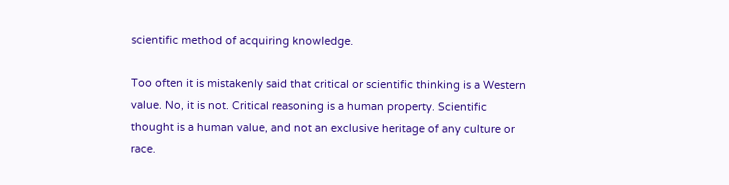scientific method of acquiring knowledge.

Too often it is mistakenly said that critical or scientific thinking is a Western value. No, it is not. Critical reasoning is a human property. Scientific thought is a human value, and not an exclusive heritage of any culture or race.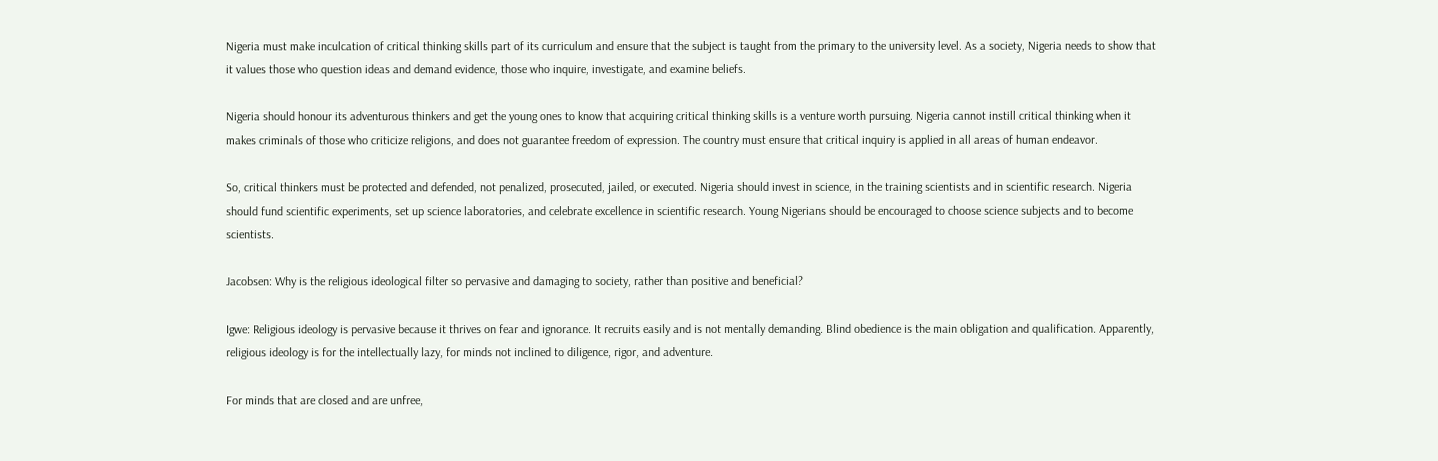Nigeria must make inculcation of critical thinking skills part of its curriculum and ensure that the subject is taught from the primary to the university level. As a society, Nigeria needs to show that it values those who question ideas and demand evidence, those who inquire, investigate, and examine beliefs.

Nigeria should honour its adventurous thinkers and get the young ones to know that acquiring critical thinking skills is a venture worth pursuing. Nigeria cannot instill critical thinking when it makes criminals of those who criticize religions, and does not guarantee freedom of expression. The country must ensure that critical inquiry is applied in all areas of human endeavor.

So, critical thinkers must be protected and defended, not penalized, prosecuted, jailed, or executed. Nigeria should invest in science, in the training scientists and in scientific research. Nigeria should fund scientific experiments, set up science laboratories, and celebrate excellence in scientific research. Young Nigerians should be encouraged to choose science subjects and to become scientists.

Jacobsen: Why is the religious ideological filter so pervasive and damaging to society, rather than positive and beneficial?

Igwe: Religious ideology is pervasive because it thrives on fear and ignorance. It recruits easily and is not mentally demanding. Blind obedience is the main obligation and qualification. Apparently, religious ideology is for the intellectually lazy, for minds not inclined to diligence, rigor, and adventure.

For minds that are closed and are unfree,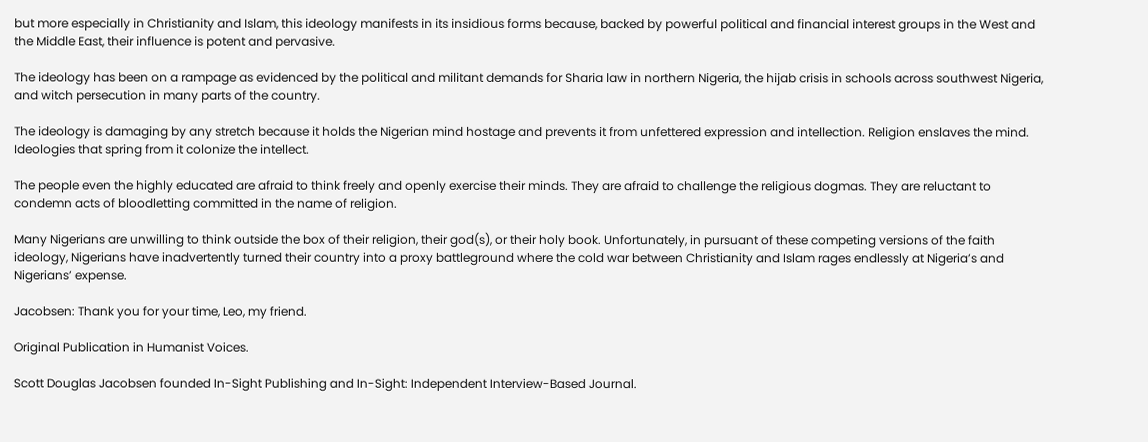but more especially in Christianity and Islam, this ideology manifests in its insidious forms because, backed by powerful political and financial interest groups in the West and the Middle East, their influence is potent and pervasive.

The ideology has been on a rampage as evidenced by the political and militant demands for Sharia law in northern Nigeria, the hijab crisis in schools across southwest Nigeria, and witch persecution in many parts of the country.

The ideology is damaging by any stretch because it holds the Nigerian mind hostage and prevents it from unfettered expression and intellection. Religion enslaves the mind. Ideologies that spring from it colonize the intellect.

The people even the highly educated are afraid to think freely and openly exercise their minds. They are afraid to challenge the religious dogmas. They are reluctant to condemn acts of bloodletting committed in the name of religion.

Many Nigerians are unwilling to think outside the box of their religion, their god(s), or their holy book. Unfortunately, in pursuant of these competing versions of the faith ideology, Nigerians have inadvertently turned their country into a proxy battleground where the cold war between Christianity and Islam rages endlessly at Nigeria’s and Nigerians’ expense.

Jacobsen: Thank you for your time, Leo, my friend.

Original Publication in Humanist Voices.

Scott Douglas Jacobsen founded In-Sight Publishing and In-Sight: Independent Interview-Based Journal.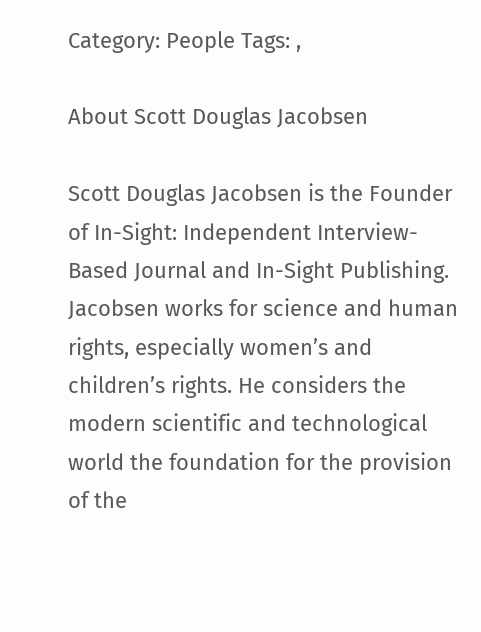Category: People Tags: ,

About Scott Douglas Jacobsen

Scott Douglas Jacobsen is the Founder of In-Sight: Independent Interview-Based Journal and In-Sight Publishing. Jacobsen works for science and human rights, especially women’s and children’s rights. He considers the modern scientific and technological world the foundation for the provision of the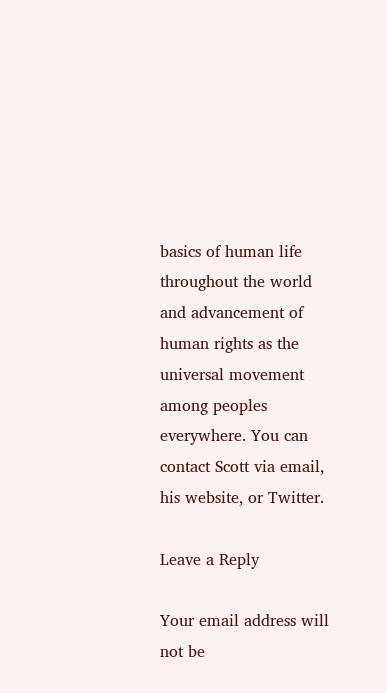basics of human life throughout the world and advancement of human rights as the universal movement among peoples everywhere. You can contact Scott via email, his website, or Twitter.

Leave a Reply

Your email address will not be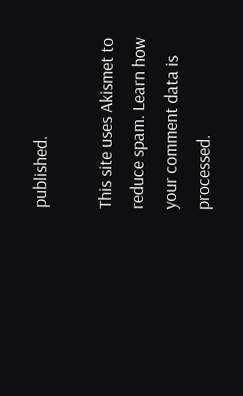published.

This site uses Akismet to reduce spam. Learn how your comment data is processed.